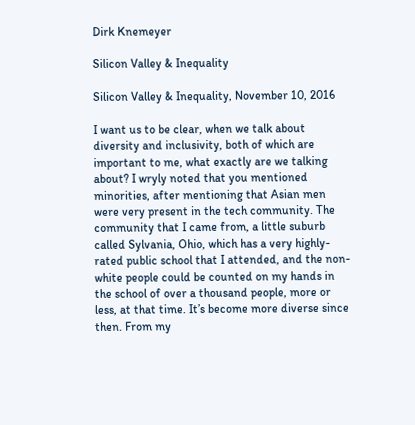Dirk Knemeyer

Silicon Valley & Inequality

Silicon Valley & Inequality, November 10, 2016

I want us to be clear, when we talk about diversity and inclusivity, both of which are important to me, what exactly are we talking about? I wryly noted that you mentioned minorities, after mentioning that Asian men were very present in the tech community. The community that I came from, a little suburb called Sylvania, Ohio, which has a very highly-rated public school that I attended, and the non-white people could be counted on my hands in the school of over a thousand people, more or less, at that time. It’s become more diverse since then. From my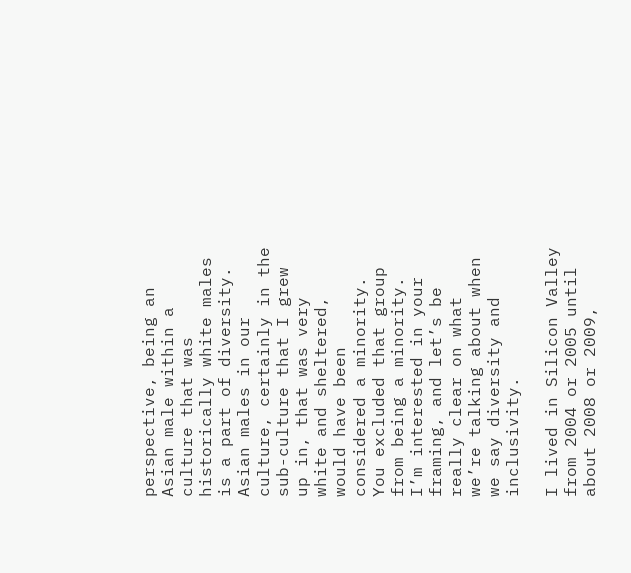perspective, being an Asian male within a culture that was historically white males is a part of diversity. Asian males in our culture, certainly in the sub-culture that I grew up in, that was very white and sheltered, would have been considered a minority. You excluded that group from being a minority. I’m interested in your framing, and let’s be really clear on what we’re talking about when we say diversity and inclusivity.

I lived in Silicon Valley from 2004 or 2005 until about 2008 or 2009,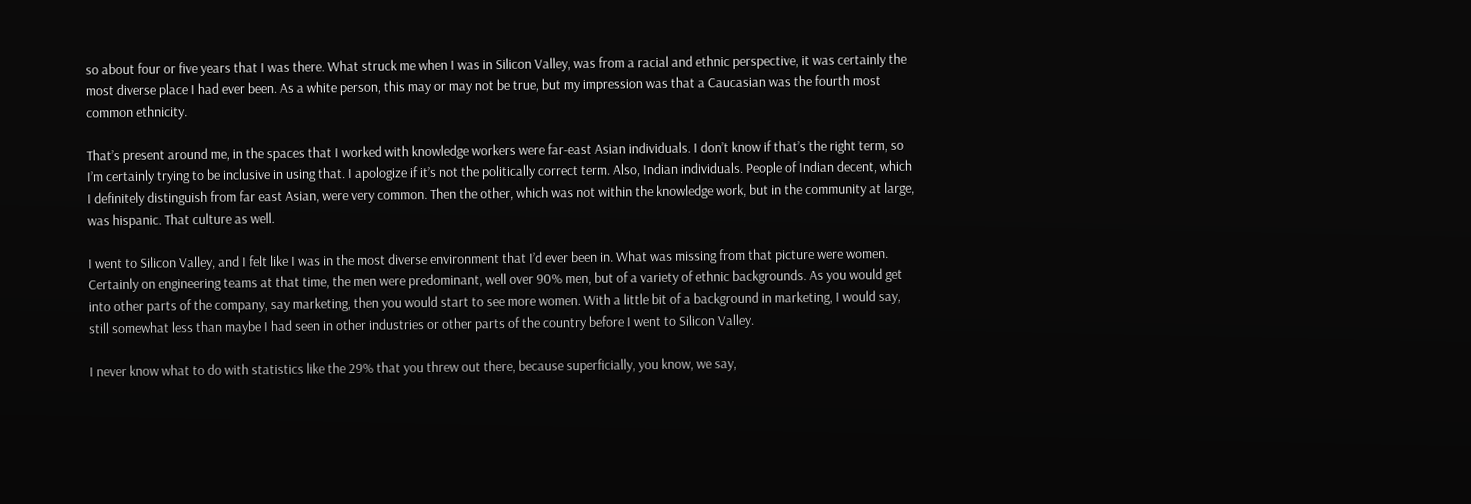so about four or five years that I was there. What struck me when I was in Silicon Valley, was from a racial and ethnic perspective, it was certainly the most diverse place I had ever been. As a white person, this may or may not be true, but my impression was that a Caucasian was the fourth most common ethnicity.

That’s present around me, in the spaces that I worked with knowledge workers were far-east Asian individuals. I don’t know if that’s the right term, so I’m certainly trying to be inclusive in using that. I apologize if it’s not the politically correct term. Also, Indian individuals. People of Indian decent, which I definitely distinguish from far east Asian, were very common. Then the other, which was not within the knowledge work, but in the community at large, was hispanic. That culture as well.

I went to Silicon Valley, and I felt like I was in the most diverse environment that I’d ever been in. What was missing from that picture were women. Certainly on engineering teams at that time, the men were predominant, well over 90% men, but of a variety of ethnic backgrounds. As you would get into other parts of the company, say marketing, then you would start to see more women. With a little bit of a background in marketing, I would say, still somewhat less than maybe I had seen in other industries or other parts of the country before I went to Silicon Valley.

I never know what to do with statistics like the 29% that you threw out there, because superficially, you know, we say,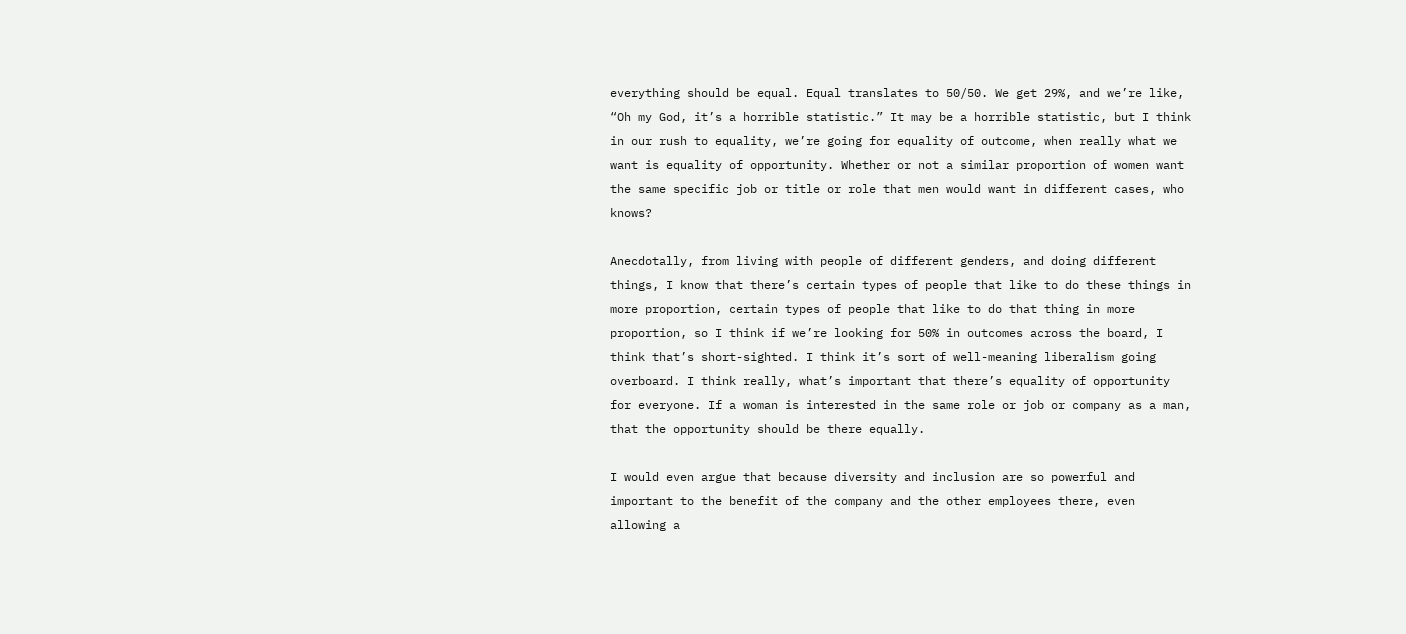everything should be equal. Equal translates to 50/50. We get 29%, and we’re like, “Oh my God, it’s a horrible statistic.” It may be a horrible statistic, but I think in our rush to equality, we’re going for equality of outcome, when really what we want is equality of opportunity. Whether or not a similar proportion of women want the same specific job or title or role that men would want in different cases, who knows?

Anecdotally, from living with people of different genders, and doing different things, I know that there’s certain types of people that like to do these things in more proportion, certain types of people that like to do that thing in more proportion, so I think if we’re looking for 50% in outcomes across the board, I think that’s short-sighted. I think it’s sort of well-meaning liberalism going overboard. I think really, what’s important that there’s equality of opportunity for everyone. If a woman is interested in the same role or job or company as a man, that the opportunity should be there equally.

I would even argue that because diversity and inclusion are so powerful and important to the benefit of the company and the other employees there, even allowing a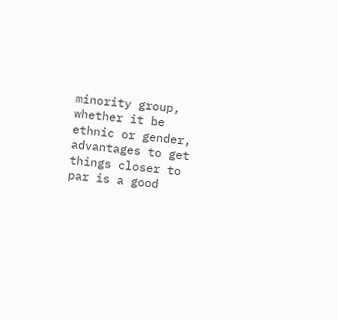minority group, whether it be ethnic or gender, advantages to get things closer to par is a good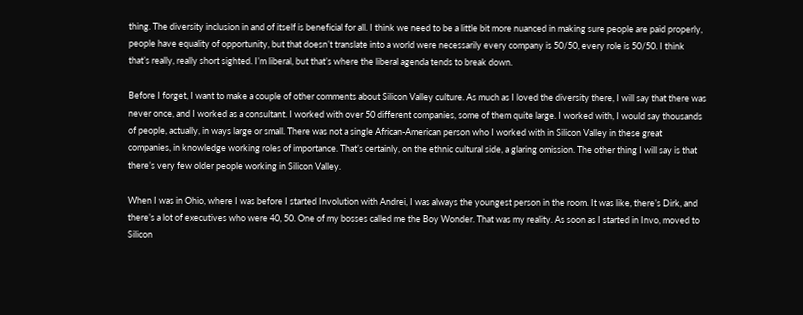thing. The diversity inclusion in and of itself is beneficial for all. I think we need to be a little bit more nuanced in making sure people are paid properly, people have equality of opportunity, but that doesn’t translate into a world were necessarily every company is 50/50, every role is 50/50. I think that’s really, really short sighted. I’m liberal, but that’s where the liberal agenda tends to break down.

Before I forget, I want to make a couple of other comments about Silicon Valley culture. As much as I loved the diversity there, I will say that there was never once, and I worked as a consultant. I worked with over 50 different companies, some of them quite large. I worked with, I would say thousands of people, actually, in ways large or small. There was not a single African-American person who I worked with in Silicon Valley in these great companies, in knowledge working roles of importance. That’s certainly, on the ethnic cultural side, a glaring omission. The other thing I will say is that there’s very few older people working in Silicon Valley.

When I was in Ohio, where I was before I started Involution with Andrei, I was always the youngest person in the room. It was like, there’s Dirk, and there’s a lot of executives who were 40, 50. One of my bosses called me the Boy Wonder. That was my reality. As soon as I started in Invo, moved to Silicon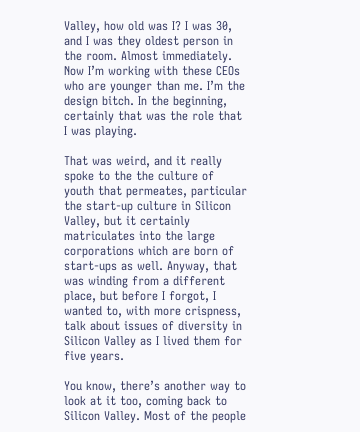Valley, how old was I? I was 30, and I was they oldest person in the room. Almost immediately. Now I’m working with these CEOs who are younger than me. I’m the design bitch. In the beginning, certainly that was the role that I was playing.

That was weird, and it really spoke to the the culture of youth that permeates, particular the start-up culture in Silicon Valley, but it certainly matriculates into the large corporations which are born of start-ups as well. Anyway, that was winding from a different place, but before I forgot, I wanted to, with more crispness, talk about issues of diversity in Silicon Valley as I lived them for five years.

You know, there’s another way to look at it too, coming back to Silicon Valley. Most of the people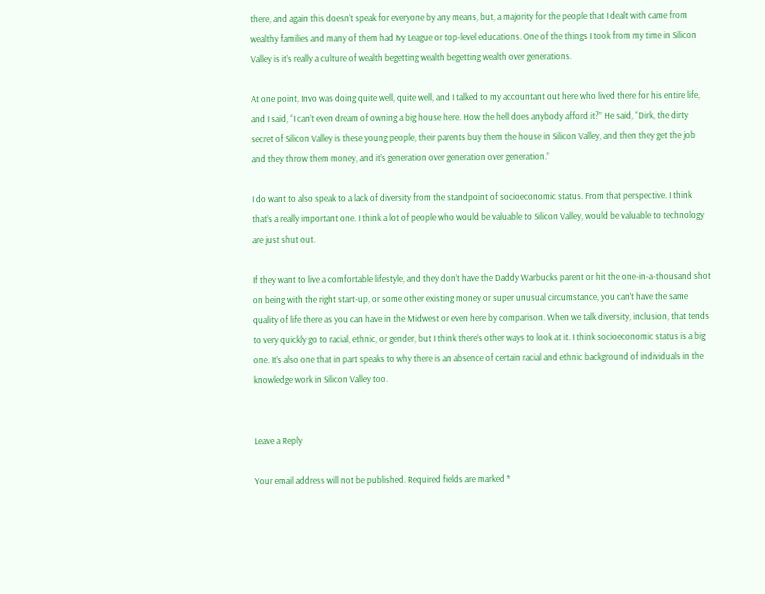there, and again this doesn’t speak for everyone by any means, but, a majority for the people that I dealt with came from wealthy families and many of them had Ivy League or top-level educations. One of the things I took from my time in Silicon Valley is it’s really a culture of wealth begetting wealth begetting wealth over generations.

At one point, Invo was doing quite well, quite well, and I talked to my accountant out here who lived there for his entire life, and I said, “I can’t even dream of owning a big house here. How the hell does anybody afford it?” He said, “Dirk, the dirty secret of Silicon Valley is these young people, their parents buy them the house in Silicon Valley, and then they get the job and they throw them money, and it’s generation over generation over generation.”

I do want to also speak to a lack of diversity from the standpoint of socioeconomic status. From that perspective. I think that’s a really important one. I think a lot of people who would be valuable to Silicon Valley, would be valuable to technology are just shut out.

If they want to live a comfortable lifestyle, and they don’t have the Daddy Warbucks parent or hit the one-in-a-thousand shot on being with the right start-up, or some other existing money or super unusual circumstance, you can’t have the same quality of life there as you can have in the Midwest or even here by comparison. When we talk diversity, inclusion, that tends to very quickly go to racial, ethnic, or gender, but I think there’s other ways to look at it. I think socioeconomic status is a big one. It’s also one that in part speaks to why there is an absence of certain racial and ethnic background of individuals in the knowledge work in Silicon Valley too.


Leave a Reply

Your email address will not be published. Required fields are marked *